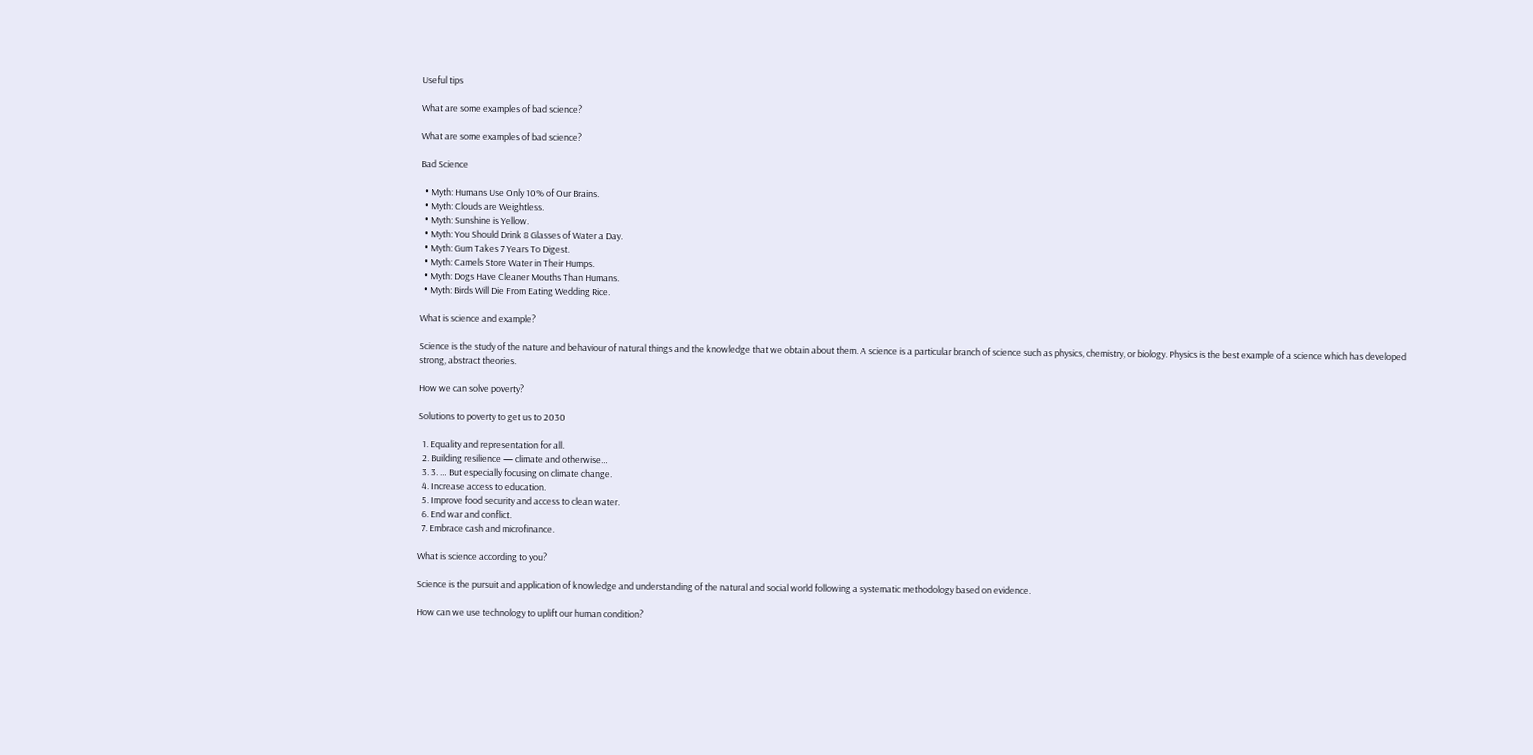Useful tips

What are some examples of bad science?

What are some examples of bad science?

Bad Science

  • Myth: Humans Use Only 10% of Our Brains.
  • Myth: Clouds are Weightless.
  • Myth: Sunshine is Yellow.
  • Myth: You Should Drink 8 Glasses of Water a Day.
  • Myth: Gum Takes 7 Years To Digest.
  • Myth: Camels Store Water in Their Humps.
  • Myth: Dogs Have Cleaner Mouths Than Humans.
  • Myth: Birds Will Die From Eating Wedding Rice.

What is science and example?

Science is the study of the nature and behaviour of natural things and the knowledge that we obtain about them. A science is a particular branch of science such as physics, chemistry, or biology. Physics is the best example of a science which has developed strong, abstract theories.

How we can solve poverty?

Solutions to poverty to get us to 2030

  1. Equality and representation for all.
  2. Building resilience — climate and otherwise…
  3. 3. … But especially focusing on climate change.
  4. Increase access to education.
  5. Improve food security and access to clean water.
  6. End war and conflict.
  7. Embrace cash and microfinance.

What is science according to you?

Science is the pursuit and application of knowledge and understanding of the natural and social world following a systematic methodology based on evidence.

How can we use technology to uplift our human condition?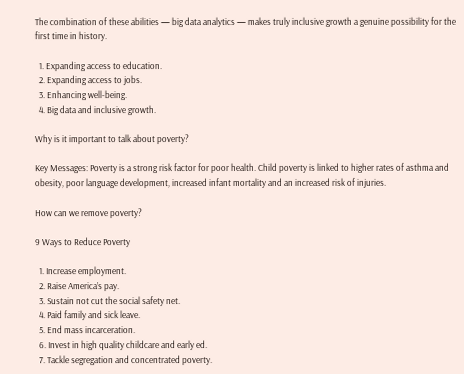The combination of these abilities — big data analytics — makes truly inclusive growth a genuine possibility for the first time in history.

  1. Expanding access to education.
  2. Expanding access to jobs.
  3. Enhancing well-being.
  4. Big data and inclusive growth.

Why is it important to talk about poverty?

Key Messages: Poverty is a strong risk factor for poor health. Child poverty is linked to higher rates of asthma and obesity, poor language development, increased infant mortality and an increased risk of injuries.

How can we remove poverty?

9 Ways to Reduce Poverty

  1. Increase employment.
  2. Raise America’s pay.
  3. Sustain not cut the social safety net.
  4. Paid family and sick leave.
  5. End mass incarceration.
  6. Invest in high quality childcare and early ed.
  7. Tackle segregation and concentrated poverty.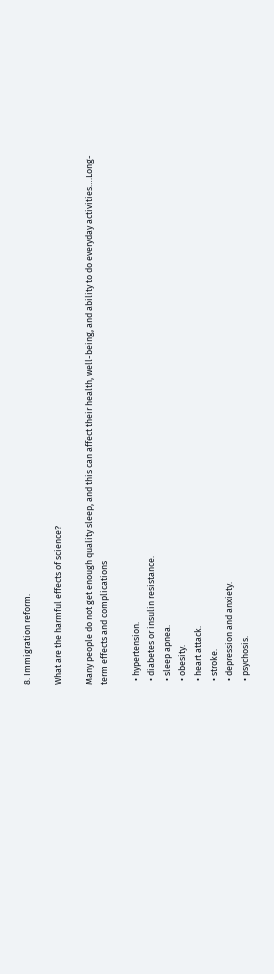8. Immigration reform.

What are the harmful effects of science?

Many people do not get enough quality sleep, and this can affect their health, well-being, and ability to do everyday activities….Long-term effects and complications

  • hypertension.
  • diabetes or insulin resistance.
  • sleep apnea.
  • obesity.
  • heart attack.
  • stroke.
  • depression and anxiety.
  • psychosis.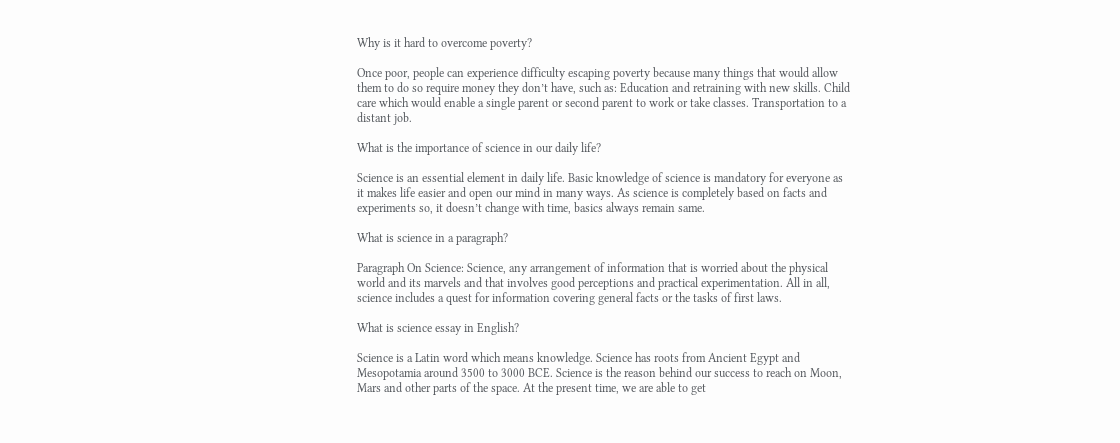Why is it hard to overcome poverty?

Once poor, people can experience difficulty escaping poverty because many things that would allow them to do so require money they don’t have, such as: Education and retraining with new skills. Child care which would enable a single parent or second parent to work or take classes. Transportation to a distant job.

What is the importance of science in our daily life?

Science is an essential element in daily life. Basic knowledge of science is mandatory for everyone as it makes life easier and open our mind in many ways. As science is completely based on facts and experiments so, it doesn’t change with time, basics always remain same.

What is science in a paragraph?

Paragraph On Science: Science, any arrangement of information that is worried about the physical world and its marvels and that involves good perceptions and practical experimentation. All in all, science includes a quest for information covering general facts or the tasks of first laws.

What is science essay in English?

Science is a Latin word which means knowledge. Science has roots from Ancient Egypt and Mesopotamia around 3500 to 3000 BCE. Science is the reason behind our success to reach on Moon, Mars and other parts of the space. At the present time, we are able to get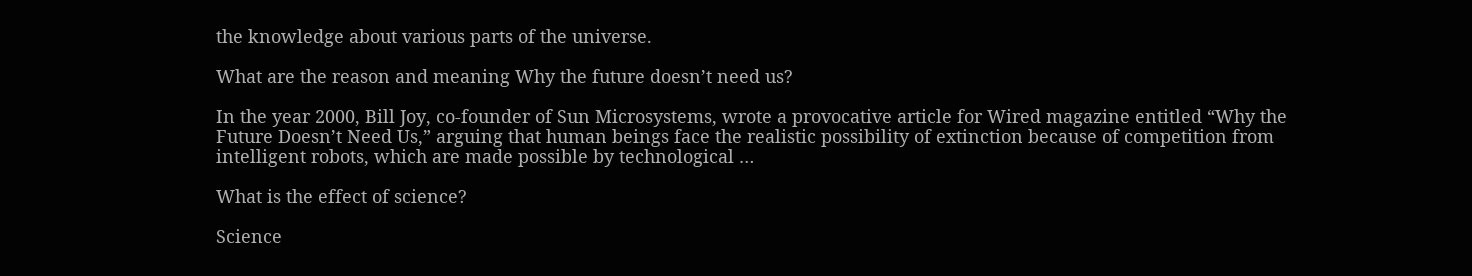the knowledge about various parts of the universe.

What are the reason and meaning Why the future doesn’t need us?

In the year 2000, Bill Joy, co-founder of Sun Microsystems, wrote a provocative article for Wired magazine entitled “Why the Future Doesn’t Need Us,” arguing that human beings face the realistic possibility of extinction because of competition from intelligent robots, which are made possible by technological …

What is the effect of science?

Science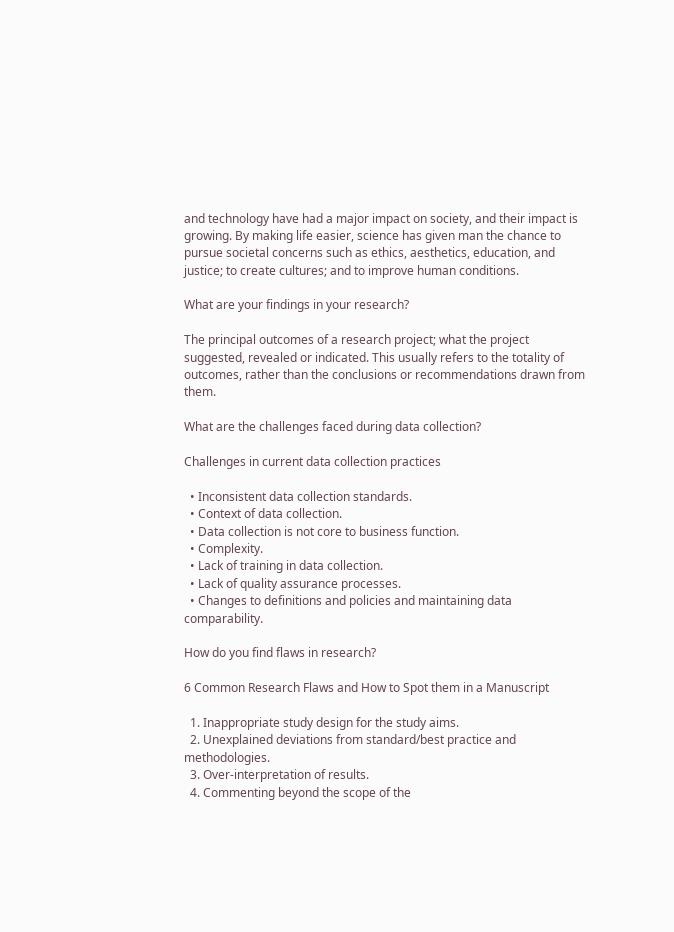and technology have had a major impact on society, and their impact is growing. By making life easier, science has given man the chance to pursue societal concerns such as ethics, aesthetics, education, and justice; to create cultures; and to improve human conditions.

What are your findings in your research?

The principal outcomes of a research project; what the project suggested, revealed or indicated. This usually refers to the totality of outcomes, rather than the conclusions or recommendations drawn from them.

What are the challenges faced during data collection?

Challenges in current data collection practices

  • Inconsistent data collection standards.
  • Context of data collection.
  • Data collection is not core to business function.
  • Complexity.
  • Lack of training in data collection.
  • Lack of quality assurance processes.
  • Changes to definitions and policies and maintaining data comparability.

How do you find flaws in research?

6 Common Research Flaws and How to Spot them in a Manuscript

  1. Inappropriate study design for the study aims.
  2. Unexplained deviations from standard/best practice and methodologies.
  3. Over-interpretation of results.
  4. Commenting beyond the scope of the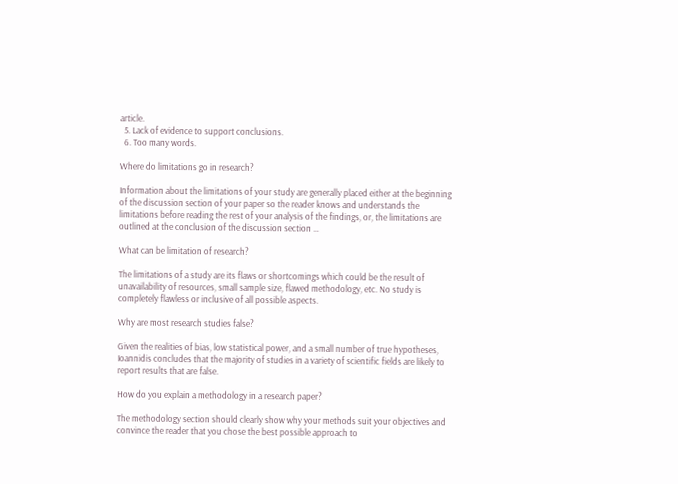article.
  5. Lack of evidence to support conclusions.
  6. Too many words.

Where do limitations go in research?

Information about the limitations of your study are generally placed either at the beginning of the discussion section of your paper so the reader knows and understands the limitations before reading the rest of your analysis of the findings, or, the limitations are outlined at the conclusion of the discussion section …

What can be limitation of research?

The limitations of a study are its flaws or shortcomings which could be the result of unavailability of resources, small sample size, flawed methodology, etc. No study is completely flawless or inclusive of all possible aspects.

Why are most research studies false?

Given the realities of bias, low statistical power, and a small number of true hypotheses, Ioannidis concludes that the majority of studies in a variety of scientific fields are likely to report results that are false.

How do you explain a methodology in a research paper?

The methodology section should clearly show why your methods suit your objectives and convince the reader that you chose the best possible approach to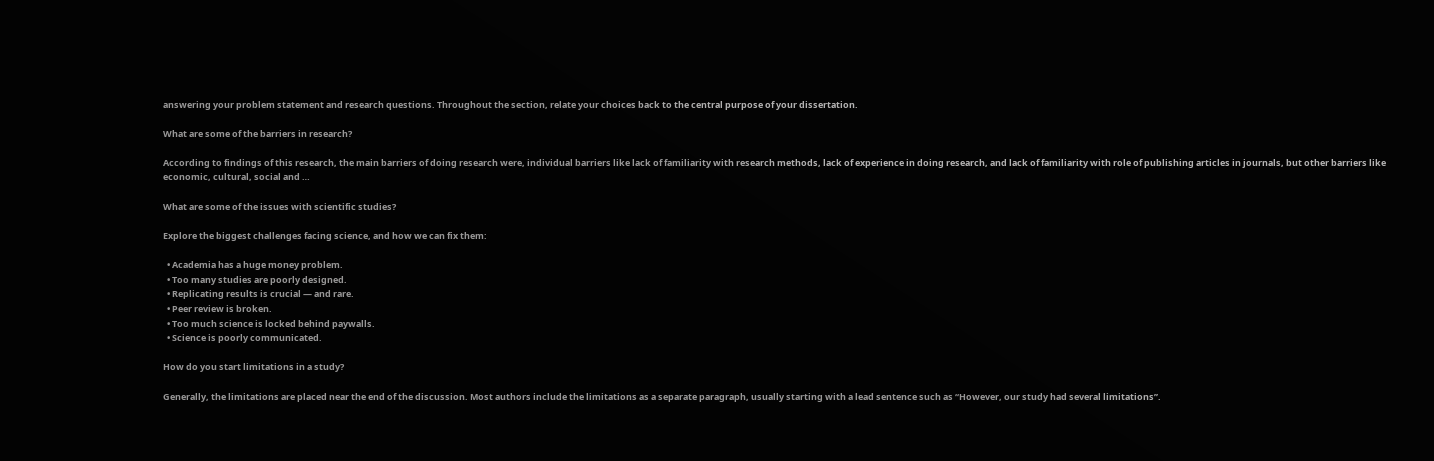answering your problem statement and research questions. Throughout the section, relate your choices back to the central purpose of your dissertation.

What are some of the barriers in research?

According to findings of this research, the main barriers of doing research were, individual barriers like lack of familiarity with research methods, lack of experience in doing research, and lack of familiarity with role of publishing articles in journals, but other barriers like economic, cultural, social and …

What are some of the issues with scientific studies?

Explore the biggest challenges facing science, and how we can fix them:

  • Academia has a huge money problem.
  • Too many studies are poorly designed.
  • Replicating results is crucial — and rare.
  • Peer review is broken.
  • Too much science is locked behind paywalls.
  • Science is poorly communicated.

How do you start limitations in a study?

Generally, the limitations are placed near the end of the discussion. Most authors include the limitations as a separate paragraph, usually starting with a lead sentence such as “However, our study had several limitations”.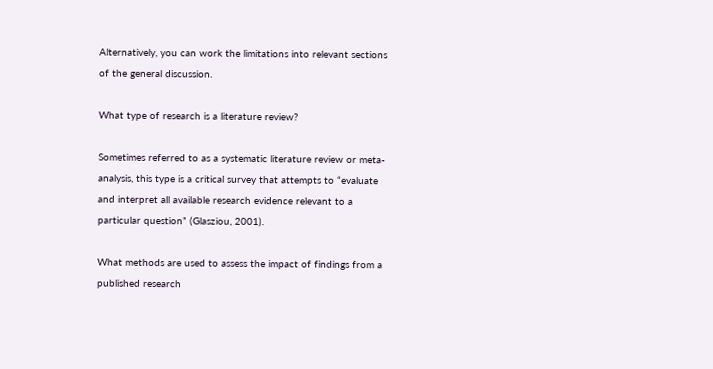Alternatively, you can work the limitations into relevant sections of the general discussion.

What type of research is a literature review?

Sometimes referred to as a systematic literature review or meta-analysis, this type is a critical survey that attempts to “evaluate and interpret all available research evidence relevant to a particular question” (Glasziou, 2001).

What methods are used to assess the impact of findings from a published research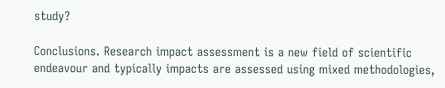study?

Conclusions. Research impact assessment is a new field of scientific endeavour and typically impacts are assessed using mixed methodologies,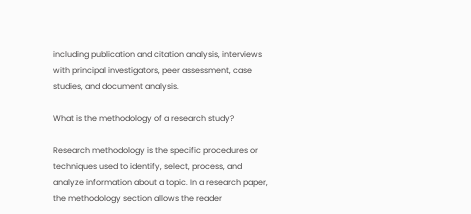including publication and citation analysis, interviews with principal investigators, peer assessment, case studies, and document analysis.

What is the methodology of a research study?

Research methodology is the specific procedures or techniques used to identify, select, process, and analyze information about a topic. In a research paper, the methodology section allows the reader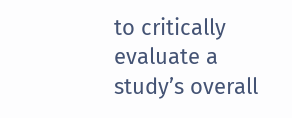to critically evaluate a study’s overall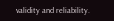validity and reliability.